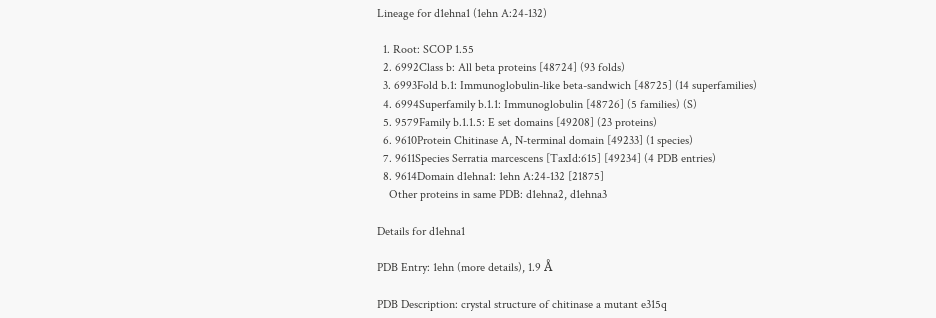Lineage for d1ehna1 (1ehn A:24-132)

  1. Root: SCOP 1.55
  2. 6992Class b: All beta proteins [48724] (93 folds)
  3. 6993Fold b.1: Immunoglobulin-like beta-sandwich [48725] (14 superfamilies)
  4. 6994Superfamily b.1.1: Immunoglobulin [48726] (5 families) (S)
  5. 9579Family b.1.1.5: E set domains [49208] (23 proteins)
  6. 9610Protein Chitinase A, N-terminal domain [49233] (1 species)
  7. 9611Species Serratia marcescens [TaxId:615] [49234] (4 PDB entries)
  8. 9614Domain d1ehna1: 1ehn A:24-132 [21875]
    Other proteins in same PDB: d1ehna2, d1ehna3

Details for d1ehna1

PDB Entry: 1ehn (more details), 1.9 Å

PDB Description: crystal structure of chitinase a mutant e315q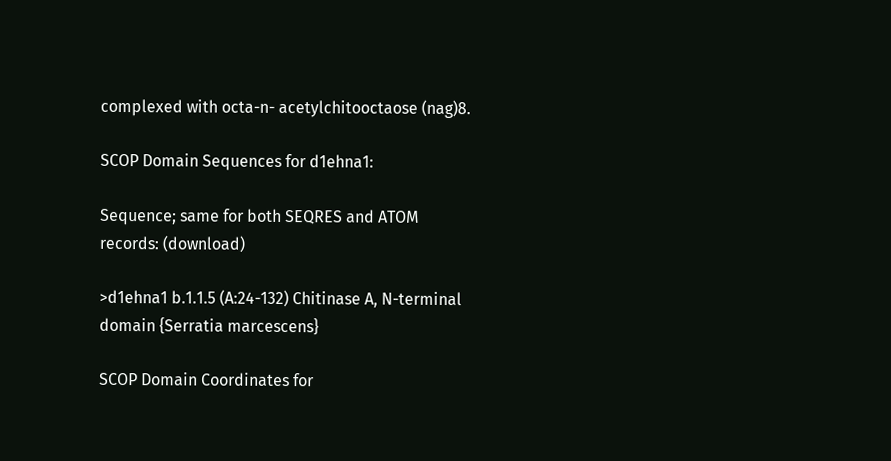complexed with octa-n- acetylchitooctaose (nag)8.

SCOP Domain Sequences for d1ehna1:

Sequence; same for both SEQRES and ATOM records: (download)

>d1ehna1 b.1.1.5 (A:24-132) Chitinase A, N-terminal domain {Serratia marcescens}

SCOP Domain Coordinates for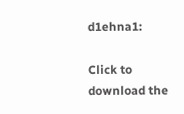d1ehna1:

Click to download the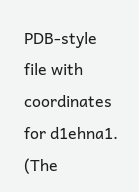PDB-style file with coordinates for d1ehna1.
(The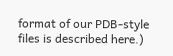format of our PDB-style files is described here.)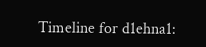Timeline for d1ehna1: